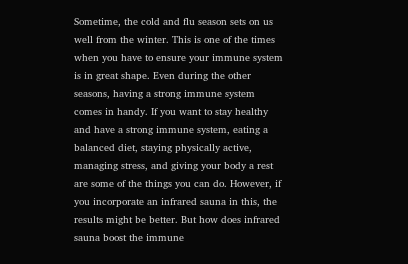Sometime, the cold and flu season sets on us well from the winter. This is one of the times when you have to ensure your immune system is in great shape. Even during the other seasons, having a strong immune system comes in handy. If you want to stay healthy and have a strong immune system, eating a balanced diet, staying physically active, managing stress, and giving your body a rest are some of the things you can do. However, if you incorporate an infrared sauna in this, the results might be better. But how does infrared sauna boost the immune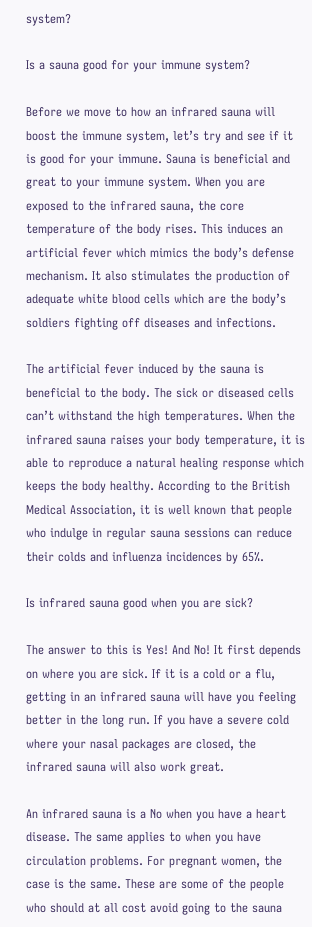system?

Is a sauna good for your immune system?

Before we move to how an infrared sauna will boost the immune system, let’s try and see if it is good for your immune. Sauna is beneficial and great to your immune system. When you are exposed to the infrared sauna, the core temperature of the body rises. This induces an artificial fever which mimics the body’s defense mechanism. It also stimulates the production of adequate white blood cells which are the body’s soldiers fighting off diseases and infections.

The artificial fever induced by the sauna is beneficial to the body. The sick or diseased cells can’t withstand the high temperatures. When the infrared sauna raises your body temperature, it is able to reproduce a natural healing response which keeps the body healthy. According to the British Medical Association, it is well known that people who indulge in regular sauna sessions can reduce their colds and influenza incidences by 65%.

Is infrared sauna good when you are sick?

The answer to this is Yes! And No! It first depends on where you are sick. If it is a cold or a flu, getting in an infrared sauna will have you feeling better in the long run. If you have a severe cold where your nasal packages are closed, the infrared sauna will also work great.

An infrared sauna is a No when you have a heart disease. The same applies to when you have circulation problems. For pregnant women, the case is the same. These are some of the people who should at all cost avoid going to the sauna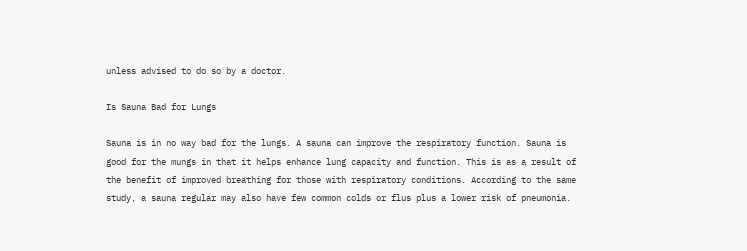unless advised to do so by a doctor.

Is Sauna Bad for Lungs

Sauna is in no way bad for the lungs. A sauna can improve the respiratory function. Sauna is good for the mungs in that it helps enhance lung capacity and function. This is as a result of the benefit of improved breathing for those with respiratory conditions. According to the same study, a sauna regular may also have few common colds or flus plus a lower risk of pneumonia.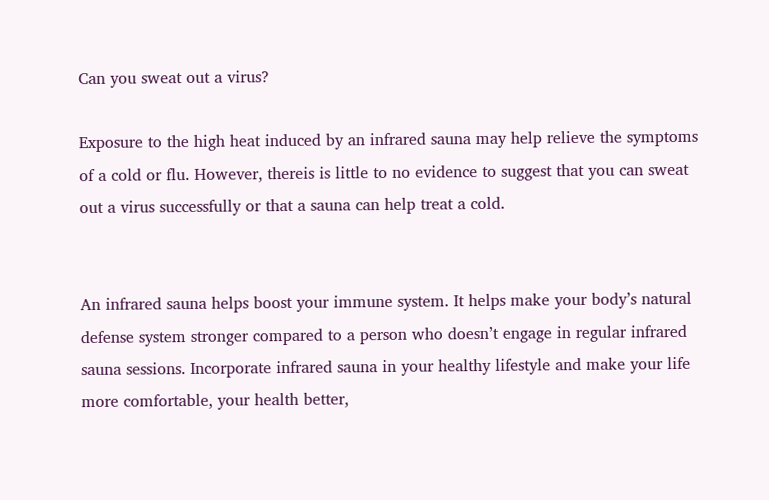Can you sweat out a virus?

Exposure to the high heat induced by an infrared sauna may help relieve the symptoms of a cold or flu. However, thereis is little to no evidence to suggest that you can sweat out a virus successfully or that a sauna can help treat a cold.


An infrared sauna helps boost your immune system. It helps make your body’s natural defense system stronger compared to a person who doesn’t engage in regular infrared sauna sessions. Incorporate infrared sauna in your healthy lifestyle and make your life more comfortable, your health better,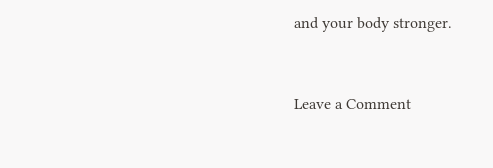and your body stronger.


Leave a Comment